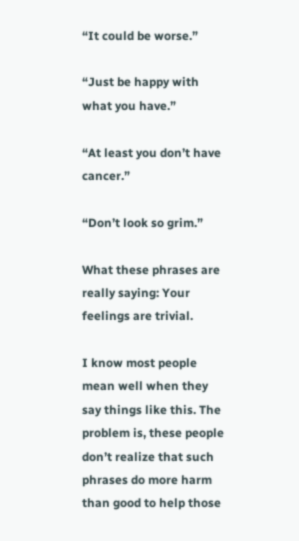“It could be worse.”

“Just be happy with what you have.”

“At least you don’t have cancer.”

“Don’t look so grim.”

What these phrases are really saying: Your feelings are trivial.

I know most people mean well when they say things like this. The problem is, these people don’t realize that such phrases do more harm than good to help those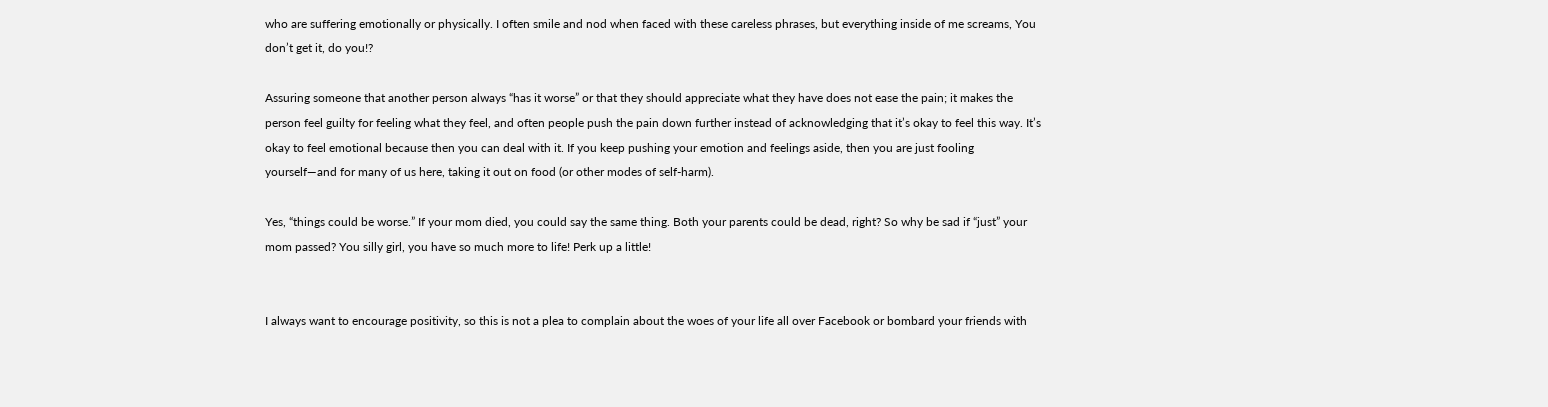who are suffering emotionally or physically. I often smile and nod when faced with these careless phrases, but everything inside of me screams, You don’t get it, do you!?

Assuring someone that another person always “has it worse” or that they should appreciate what they have does not ease the pain; it makes the person feel guilty for feeling what they feel, and often people push the pain down further instead of acknowledging that it’s okay to feel this way. It’s okay to feel emotional because then you can deal with it. If you keep pushing your emotion and feelings aside, then you are just fooling yourself—and for many of us here, taking it out on food (or other modes of self-harm).

Yes, “things could be worse.” If your mom died, you could say the same thing. Both your parents could be dead, right? So why be sad if “just” your mom passed? You silly girl, you have so much more to life! Perk up a little!


I always want to encourage positivity, so this is not a plea to complain about the woes of your life all over Facebook or bombard your friends with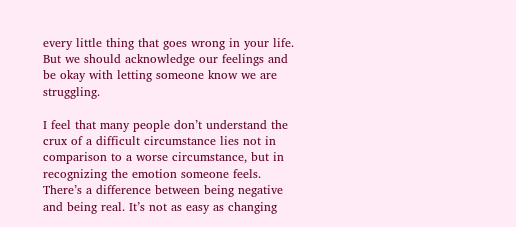every little thing that goes wrong in your life. But we should acknowledge our feelings and be okay with letting someone know we are struggling.

I feel that many people don’t understand the crux of a difficult circumstance lies not in comparison to a worse circumstance, but in recognizing the emotion someone feels. There’s a difference between being negative and being real. It’s not as easy as changing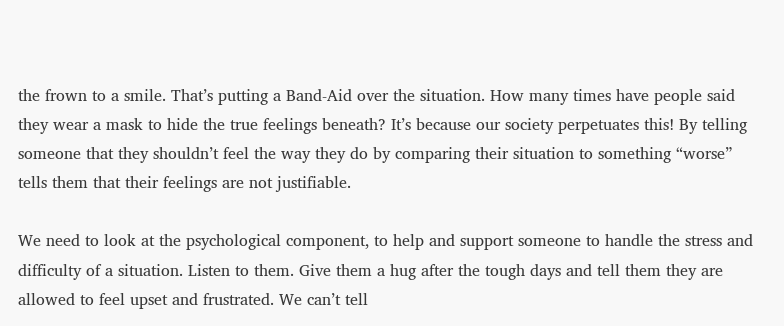the frown to a smile. That’s putting a Band-Aid over the situation. How many times have people said they wear a mask to hide the true feelings beneath? It’s because our society perpetuates this! By telling someone that they shouldn’t feel the way they do by comparing their situation to something “worse” tells them that their feelings are not justifiable.

We need to look at the psychological component, to help and support someone to handle the stress and difficulty of a situation. Listen to them. Give them a hug after the tough days and tell them they are allowed to feel upset and frustrated. We can’t tell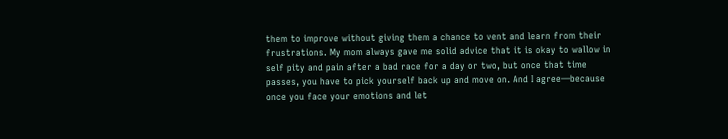them to improve without giving them a chance to vent and learn from their frustrations. My mom always gave me solid advice that it is okay to wallow in self pity and pain after a bad race for a day or two, but once that time passes, you have to pick yourself back up and move on. And I agree—because once you face your emotions and let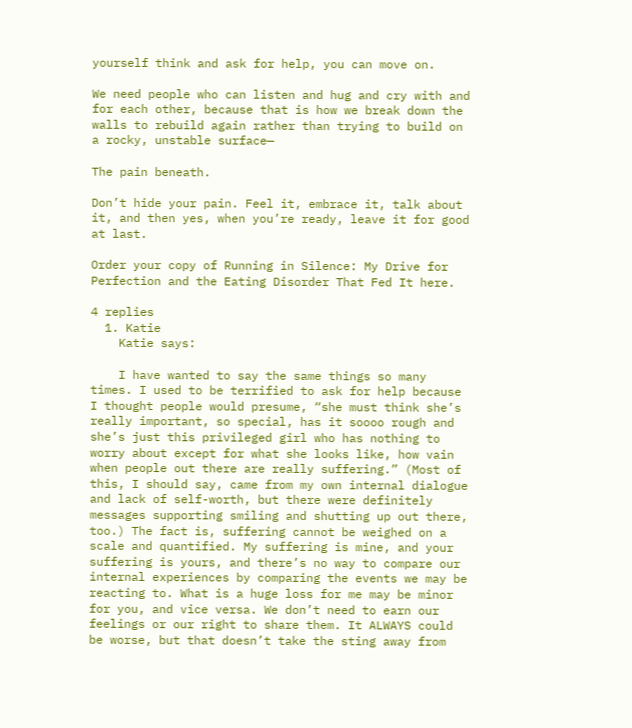yourself think and ask for help, you can move on.

We need people who can listen and hug and cry with and for each other, because that is how we break down the walls to rebuild again rather than trying to build on a rocky, unstable surface—

The pain beneath.

Don’t hide your pain. Feel it, embrace it, talk about it, and then yes, when you’re ready, leave it for good at last.

Order your copy of Running in Silence: My Drive for Perfection and the Eating Disorder That Fed It here.

4 replies
  1. Katie
    Katie says:

    I have wanted to say the same things so many times. I used to be terrified to ask for help because I thought people would presume, “she must think she’s really important, so special, has it soooo rough and she’s just this privileged girl who has nothing to worry about except for what she looks like, how vain when people out there are really suffering.” (Most of this, I should say, came from my own internal dialogue and lack of self-worth, but there were definitely messages supporting smiling and shutting up out there, too.) The fact is, suffering cannot be weighed on a scale and quantified. My suffering is mine, and your suffering is yours, and there’s no way to compare our internal experiences by comparing the events we may be reacting to. What is a huge loss for me may be minor for you, and vice versa. We don’t need to earn our feelings or our right to share them. It ALWAYS could be worse, but that doesn’t take the sting away from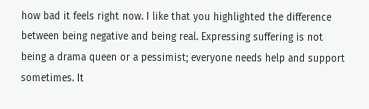how bad it feels right now. I like that you highlighted the difference between being negative and being real. Expressing suffering is not being a drama queen or a pessimist; everyone needs help and support sometimes. It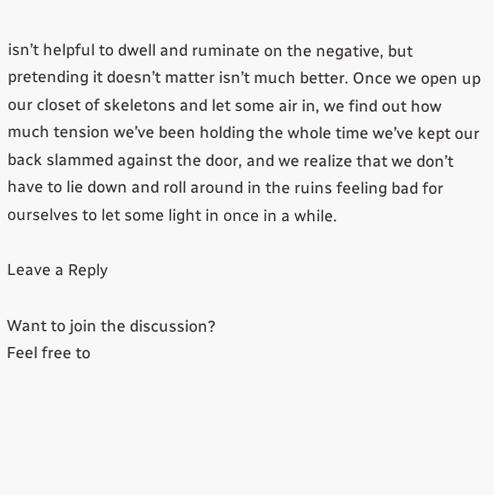isn’t helpful to dwell and ruminate on the negative, but pretending it doesn’t matter isn’t much better. Once we open up our closet of skeletons and let some air in, we find out how much tension we’ve been holding the whole time we’ve kept our back slammed against the door, and we realize that we don’t have to lie down and roll around in the ruins feeling bad for ourselves to let some light in once in a while.

Leave a Reply

Want to join the discussion?
Feel free to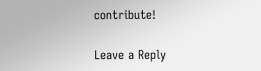contribute!

Leave a Reply